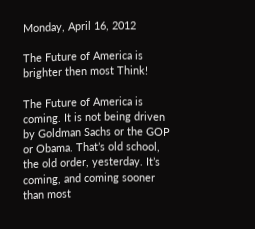Monday, April 16, 2012

The Future of America is brighter then most Think!

The Future of America is coming. It is not being driven by Goldman Sachs or the GOP or Obama. That’s old school, the old order, yesterday. It’s coming, and coming sooner than most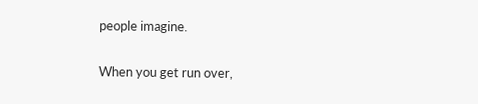people imagine.

When you get run over,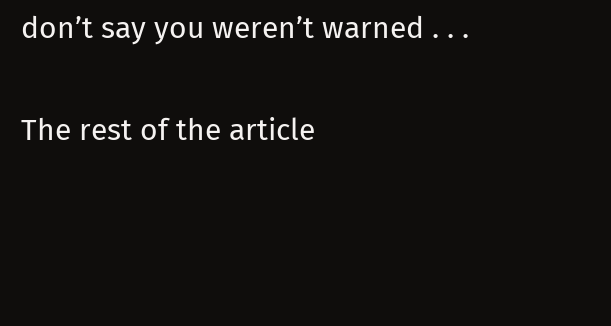don’t say you weren’t warned . . .

The rest of the article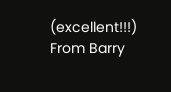(excellent!!!)
From Barry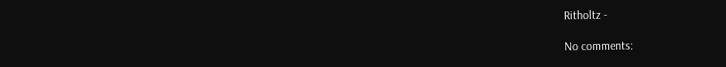Ritholtz -

No comments: